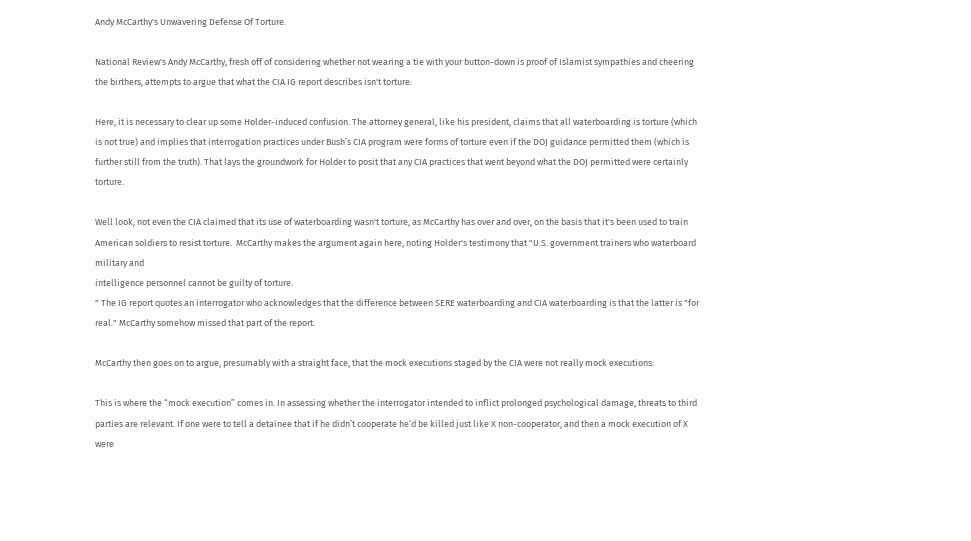Andy McCarthy's Unwavering Defense Of Torture.

National Review's Andy McCarthy, fresh off of considering whether not wearing a tie with your button-down is proof of Islamist sympathies and cheering the birthers, attempts to argue that what the CIA IG report describes isn't torture:

Here, it is necessary to clear up some Holder-induced confusion. The attorney general, like his president, claims that all waterboarding is torture (which is not true) and implies that interrogation practices under Bush’s CIA program were forms of torture even if the DOJ guidance permitted them (which is further still from the truth). That lays the groundwork for Holder to posit that any CIA practices that went beyond what the DOJ permitted were certainly torture.

Well look, not even the CIA claimed that its use of waterboarding wasn't torture, as McCarthy has over and over, on the basis that it's been used to train American soldiers to resist torture.  McCarthy makes the argument again here, noting Holder's testimony that "U.S. government trainers who waterboard military and
intelligence personnel cannot be guilty of torture.
" The IG report quotes an interrogator who acknowledges that the difference between SERE waterboarding and CIA waterboarding is that the latter is "for real." McCarthy somehow missed that part of the report.

McCarthy then goes on to argue, presumably with a straight face, that the mock executions staged by the CIA were not really mock executions:

This is where the “mock execution” comes in. In assessing whether the interrogator intended to inflict prolonged psychological damage, threats to third parties are relevant. If one were to tell a detainee that if he didn’t cooperate he’d be killed just like X non-cooperator, and then a mock execution of X were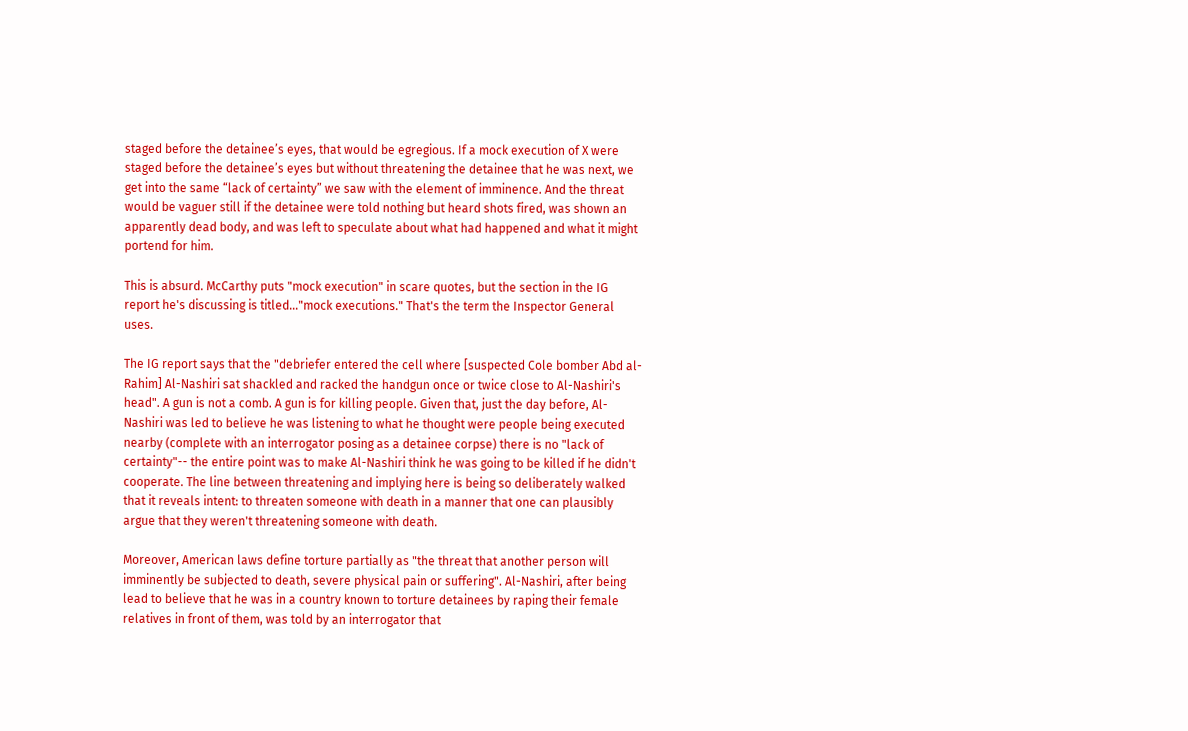staged before the detainee’s eyes, that would be egregious. If a mock execution of X were staged before the detainee’s eyes but without threatening the detainee that he was next, we get into the same “lack of certainty” we saw with the element of imminence. And the threat would be vaguer still if the detainee were told nothing but heard shots fired, was shown an apparently dead body, and was left to speculate about what had happened and what it might portend for him.

This is absurd. McCarthy puts "mock execution" in scare quotes, but the section in the IG report he's discussing is titled..."mock executions." That's the term the Inspector General uses.

The IG report says that the "debriefer entered the cell where [suspected Cole bomber Abd al-Rahim] Al-Nashiri sat shackled and racked the handgun once or twice close to Al-Nashiri's head". A gun is not a comb. A gun is for killing people. Given that, just the day before, Al-Nashiri was led to believe he was listening to what he thought were people being executed nearby (complete with an interrogator posing as a detainee corpse) there is no "lack of certainty"-- the entire point was to make Al-Nashiri think he was going to be killed if he didn't cooperate. The line between threatening and implying here is being so deliberately walked that it reveals intent: to threaten someone with death in a manner that one can plausibly argue that they weren't threatening someone with death.

Moreover, American laws define torture partially as "the threat that another person will imminently be subjected to death, severe physical pain or suffering". Al-Nashiri, after being lead to believe that he was in a country known to torture detainees by raping their female relatives in front of them, was told by an interrogator that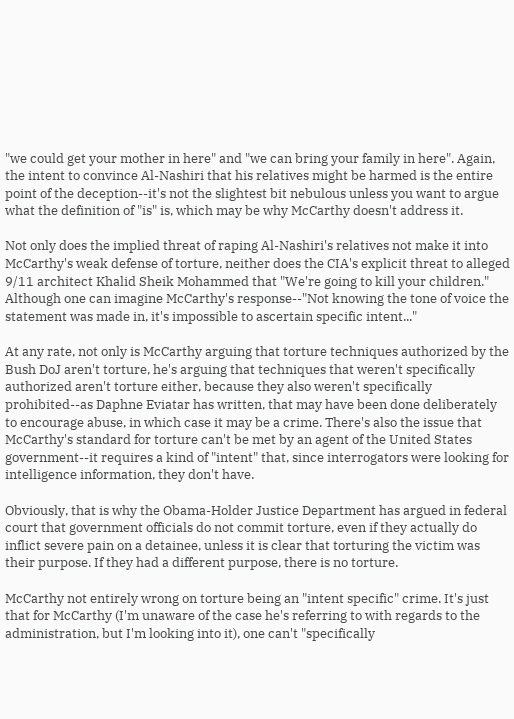"we could get your mother in here" and "we can bring your family in here". Again, the intent to convince Al-Nashiri that his relatives might be harmed is the entire point of the deception--it's not the slightest bit nebulous unless you want to argue what the definition of "is" is, which may be why McCarthy doesn't address it.

Not only does the implied threat of raping Al-Nashiri's relatives not make it into McCarthy's weak defense of torture, neither does the CIA's explicit threat to alleged 9/11 architect Khalid Sheik Mohammed that "We're going to kill your children." Although one can imagine McCarthy's response--"Not knowing the tone of voice the statement was made in, it's impossible to ascertain specific intent..."

At any rate, not only is McCarthy arguing that torture techniques authorized by the Bush DoJ aren't torture, he's arguing that techniques that weren't specifically authorized aren't torture either, because they also weren't specifically prohibited--as Daphne Eviatar has written, that may have been done deliberately to encourage abuse, in which case it may be a crime. There's also the issue that McCarthy's standard for torture can't be met by an agent of the United States government--it requires a kind of "intent" that, since interrogators were looking for intelligence information, they don't have.

Obviously, that is why the Obama-Holder Justice Department has argued in federal court that government officials do not commit torture, even if they actually do inflict severe pain on a detainee, unless it is clear that torturing the victim was their purpose. If they had a different purpose, there is no torture.

McCarthy not entirely wrong on torture being an "intent specific" crime. It's just that for McCarthy (I'm unaware of the case he's referring to with regards to the administration, but I'm looking into it), one can't "specifically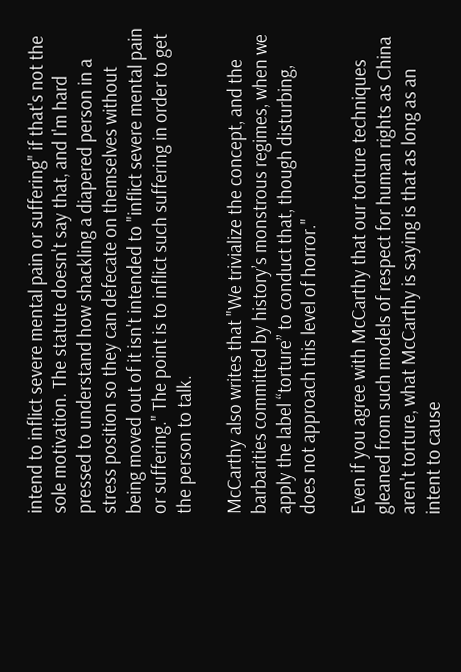intend to inflict severe mental pain or suffering" if that's not the sole motivation. The statute doesn't say that, and I'm hard pressed to understand how shackling a diapered person in a stress position so they can defecate on themselves without being moved out of it isn't intended to "inflict severe mental pain or suffering." The point is to inflict such suffering in order to get the person to talk.

McCarthy also writes that "We trivialize the concept, and the barbarities committed by history’s monstrous regimes, when we apply the label “torture” to conduct that, though disturbing, does not approach this level of horror."

Even if you agree with McCarthy that our torture techniques gleaned from such models of respect for human rights as China aren't torture, what McCarthy is saying is that as long as an intent to cause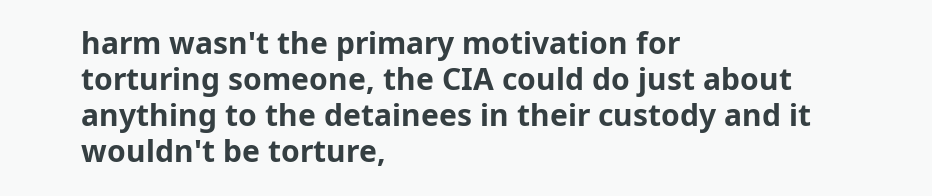harm wasn't the primary motivation for torturing someone, the CIA could do just about anything to the detainees in their custody and it wouldn't be torture,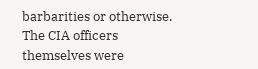barbarities or otherwise. The CIA officers themselves were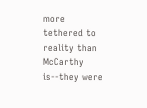more tethered to reality than McCarthy is--they were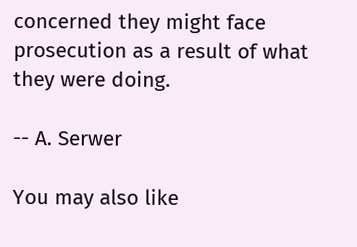concerned they might face prosecution as a result of what they were doing.

-- A. Serwer

You may also like